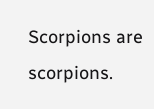Scorpions are scorpions.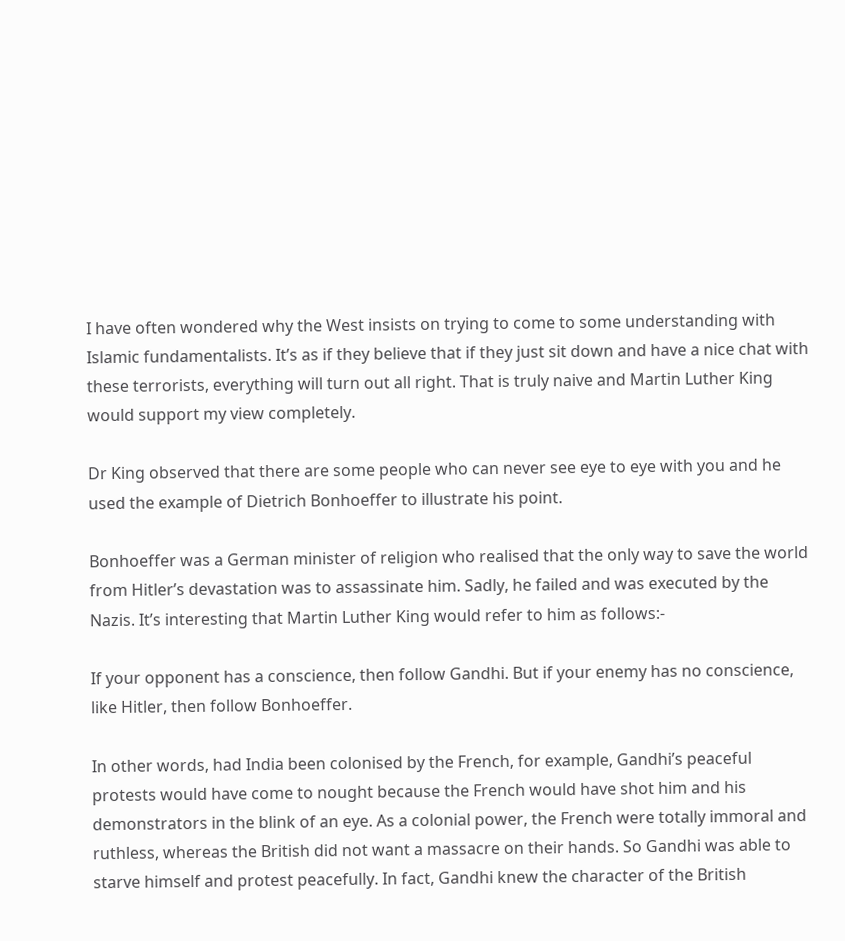I have often wondered why the West insists on trying to come to some understanding with Islamic fundamentalists. It’s as if they believe that if they just sit down and have a nice chat with these terrorists, everything will turn out all right. That is truly naive and Martin Luther King would support my view completely.

Dr King observed that there are some people who can never see eye to eye with you and he used the example of Dietrich Bonhoeffer to illustrate his point.

Bonhoeffer was a German minister of religion who realised that the only way to save the world from Hitler’s devastation was to assassinate him. Sadly, he failed and was executed by the Nazis. It’s interesting that Martin Luther King would refer to him as follows:-

If your opponent has a conscience, then follow Gandhi. But if your enemy has no conscience, like Hitler, then follow Bonhoeffer.

In other words, had India been colonised by the French, for example, Gandhi’s peaceful protests would have come to nought because the French would have shot him and his demonstrators in the blink of an eye. As a colonial power, the French were totally immoral and ruthless, whereas the British did not want a massacre on their hands. So Gandhi was able to starve himself and protest peacefully. In fact, Gandhi knew the character of the British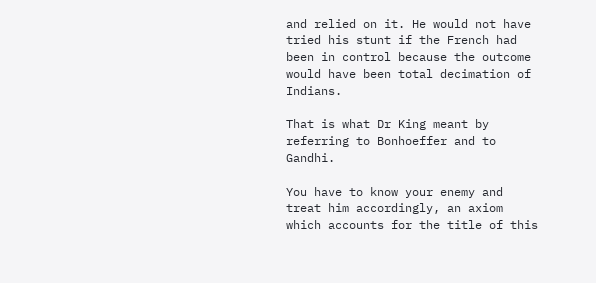and relied on it. He would not have tried his stunt if the French had been in control because the outcome would have been total decimation of Indians.

That is what Dr King meant by referring to Bonhoeffer and to Gandhi.

You have to know your enemy and treat him accordingly, an axiom which accounts for the title of this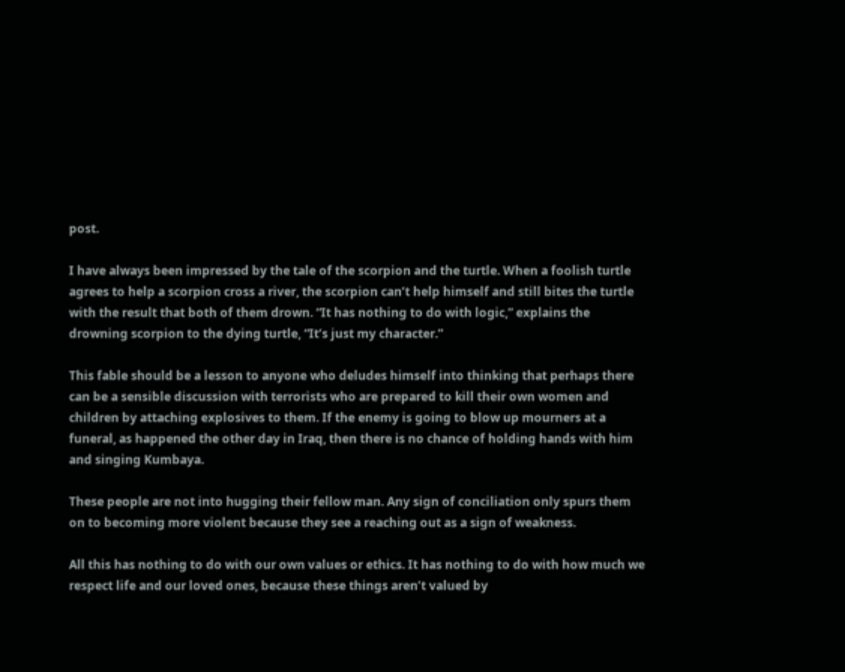post.

I have always been impressed by the tale of the scorpion and the turtle. When a foolish turtle agrees to help a scorpion cross a river, the scorpion can’t help himself and still bites the turtle with the result that both of them drown. “It has nothing to do with logic,” explains the drowning scorpion to the dying turtle, “It’s just my character.”

This fable should be a lesson to anyone who deludes himself into thinking that perhaps there can be a sensible discussion with terrorists who are prepared to kill their own women and children by attaching explosives to them. If the enemy is going to blow up mourners at a funeral, as happened the other day in Iraq, then there is no chance of holding hands with him and singing Kumbaya.

These people are not into hugging their fellow man. Any sign of conciliation only spurs them on to becoming more violent because they see a reaching out as a sign of weakness.

All this has nothing to do with our own values or ethics. It has nothing to do with how much we respect life and our loved ones, because these things aren’t valued by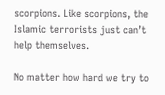scorpions. Like scorpions, the Islamic terrorists just can’t help themselves.

No matter how hard we try to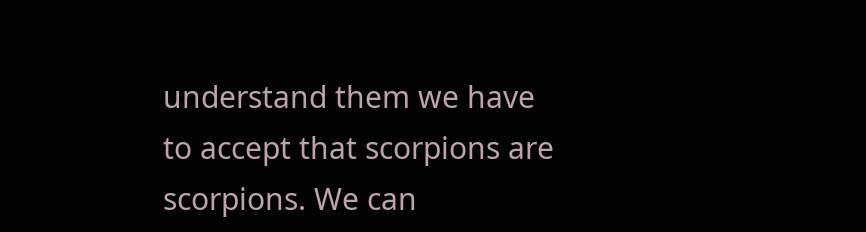understand them we have to accept that scorpions are scorpions. We can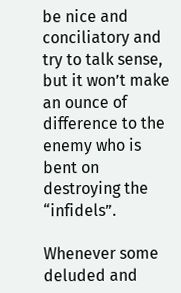be nice and conciliatory and try to talk sense, but it won’t make an ounce of difference to the enemy who is bent on destroying the “infidels”.

Whenever some deluded and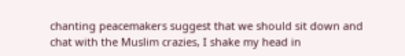chanting peacemakers suggest that we should sit down and chat with the Muslim crazies, I shake my head in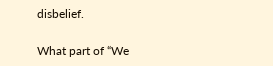disbelief.

What part of “We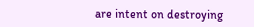are intent on destroying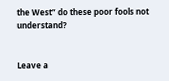the West” do these poor fools not understand?


Leave a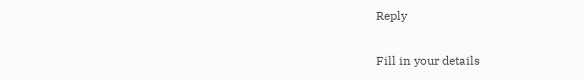Reply

Fill in your details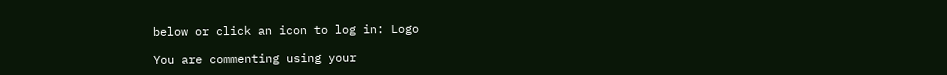below or click an icon to log in: Logo

You are commenting using your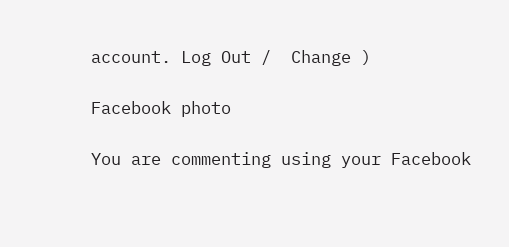account. Log Out /  Change )

Facebook photo

You are commenting using your Facebook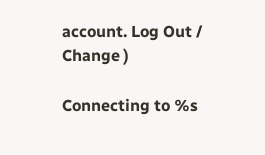account. Log Out /  Change )

Connecting to %s